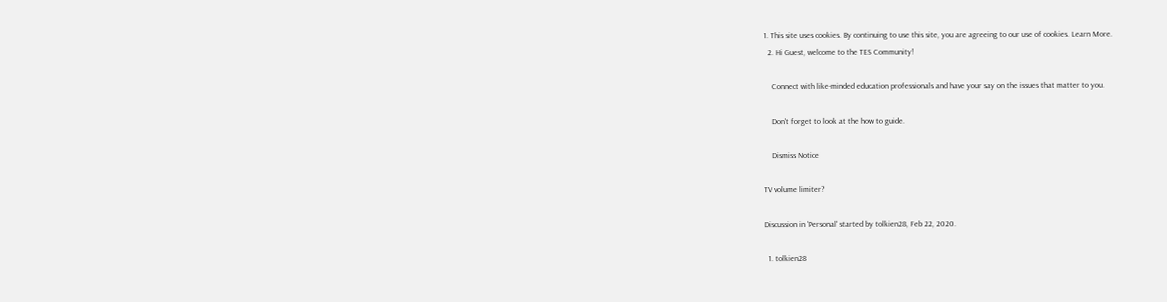1. This site uses cookies. By continuing to use this site, you are agreeing to our use of cookies. Learn More.
  2. Hi Guest, welcome to the TES Community!

    Connect with like-minded education professionals and have your say on the issues that matter to you.

    Don't forget to look at the how to guide.

    Dismiss Notice

TV volume limiter?

Discussion in 'Personal' started by tolkien28, Feb 22, 2020.

  1. tolkien28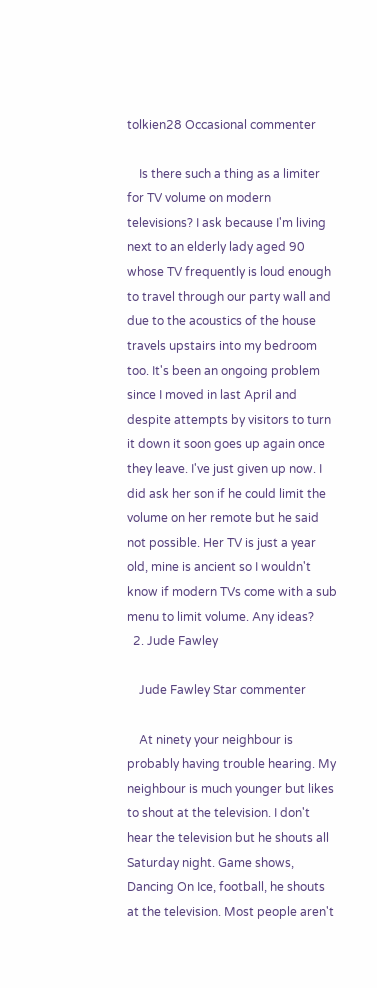tolkien28 Occasional commenter

    Is there such a thing as a limiter for TV volume on modern televisions? I ask because I'm living next to an elderly lady aged 90 whose TV frequently is loud enough to travel through our party wall and due to the acoustics of the house travels upstairs into my bedroom too. It's been an ongoing problem since I moved in last April and despite attempts by visitors to turn it down it soon goes up again once they leave. I've just given up now. I did ask her son if he could limit the volume on her remote but he said not possible. Her TV is just a year old, mine is ancient so I wouldn't know if modern TVs come with a sub menu to limit volume. Any ideas?
  2. Jude Fawley

    Jude Fawley Star commenter

    At ninety your neighbour is probably having trouble hearing. My neighbour is much younger but likes to shout at the television. I don't hear the television but he shouts all Saturday night. Game shows, Dancing On Ice, football, he shouts at the television. Most people aren't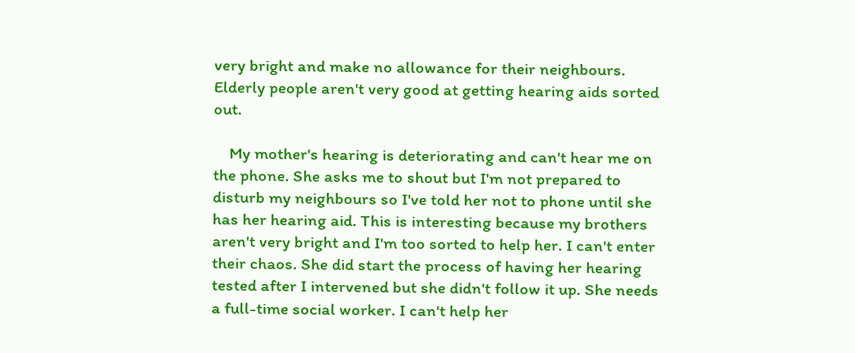very bright and make no allowance for their neighbours. Elderly people aren't very good at getting hearing aids sorted out.

    My mother's hearing is deteriorating and can't hear me on the phone. She asks me to shout but I'm not prepared to disturb my neighbours so I've told her not to phone until she has her hearing aid. This is interesting because my brothers aren't very bright and I'm too sorted to help her. I can't enter their chaos. She did start the process of having her hearing tested after I intervened but she didn't follow it up. She needs a full-time social worker. I can't help her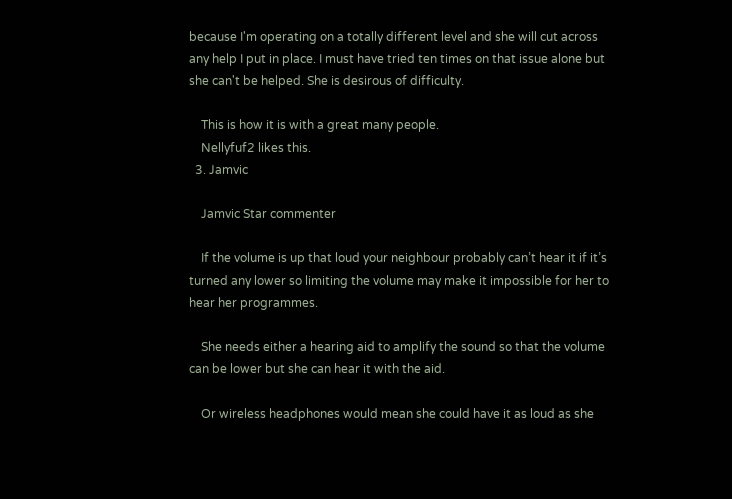because I'm operating on a totally different level and she will cut across any help I put in place. I must have tried ten times on that issue alone but she can't be helped. She is desirous of difficulty.

    This is how it is with a great many people.
    Nellyfuf2 likes this.
  3. Jamvic

    Jamvic Star commenter

    If the volume is up that loud your neighbour probably can’t hear it if it’s turned any lower so limiting the volume may make it impossible for her to hear her programmes.

    She needs either a hearing aid to amplify the sound so that the volume can be lower but she can hear it with the aid.

    Or wireless headphones would mean she could have it as loud as she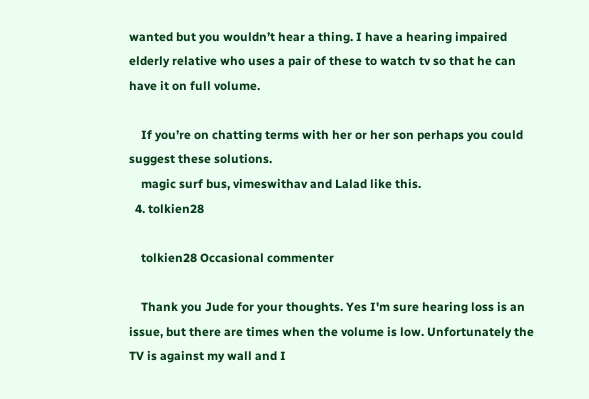wanted but you wouldn’t hear a thing. I have a hearing impaired elderly relative who uses a pair of these to watch tv so that he can have it on full volume.

    If you’re on chatting terms with her or her son perhaps you could suggest these solutions.
    magic surf bus, vimeswithav and Lalad like this.
  4. tolkien28

    tolkien28 Occasional commenter

    Thank you Jude for your thoughts. Yes I'm sure hearing loss is an issue, but there are times when the volume is low. Unfortunately the TV is against my wall and I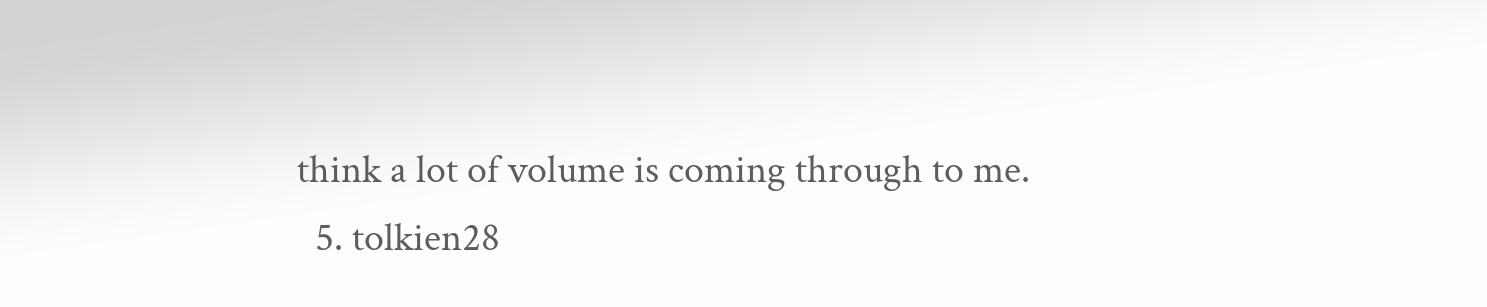think a lot of volume is coming through to me.
  5. tolkien28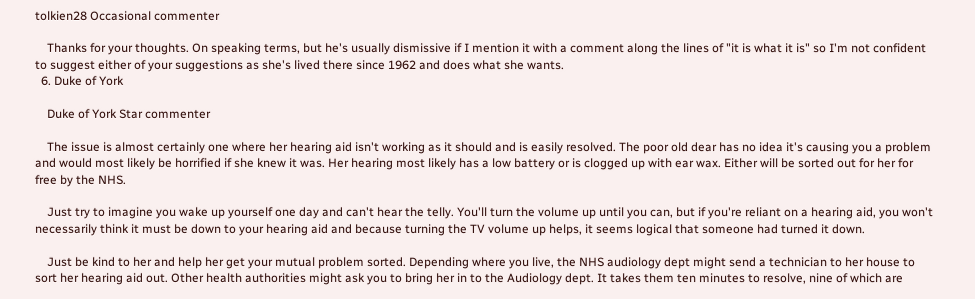tolkien28 Occasional commenter

    Thanks for your thoughts. On speaking terms, but he's usually dismissive if I mention it with a comment along the lines of "it is what it is" so I'm not confident to suggest either of your suggestions as she's lived there since 1962 and does what she wants.
  6. Duke of York

    Duke of York Star commenter

    The issue is almost certainly one where her hearing aid isn't working as it should and is easily resolved. The poor old dear has no idea it's causing you a problem and would most likely be horrified if she knew it was. Her hearing most likely has a low battery or is clogged up with ear wax. Either will be sorted out for her for free by the NHS.

    Just try to imagine you wake up yourself one day and can't hear the telly. You'll turn the volume up until you can, but if you're reliant on a hearing aid, you won't necessarily think it must be down to your hearing aid and because turning the TV volume up helps, it seems logical that someone had turned it down.

    Just be kind to her and help her get your mutual problem sorted. Depending where you live, the NHS audiology dept might send a technician to her house to sort her hearing aid out. Other health authorities might ask you to bring her in to the Audiology dept. It takes them ten minutes to resolve, nine of which are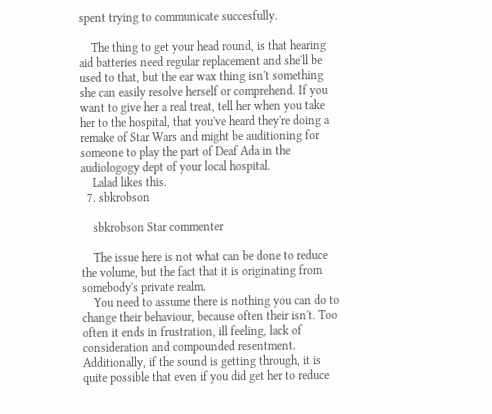spent trying to communicate succesfully.

    The thing to get your head round, is that hearing aid batteries need regular replacement and she'll be used to that, but the ear wax thing isn't something she can easily resolve herself or comprehend. If you want to give her a real treat, tell her when you take her to the hospital, that you've heard they're doing a remake of Star Wars and might be auditioning for someone to play the part of Deaf Ada in the audiologogy dept of your local hospital.
    Lalad likes this.
  7. sbkrobson

    sbkrobson Star commenter

    The issue here is not what can be done to reduce the volume, but the fact that it is originating from somebody's private realm.
    You need to assume there is nothing you can do to change their behaviour, because often their isn't. Too often it ends in frustration, ill feeling, lack of consideration and compounded resentment. Additionally, if the sound is getting through, it is quite possible that even if you did get her to reduce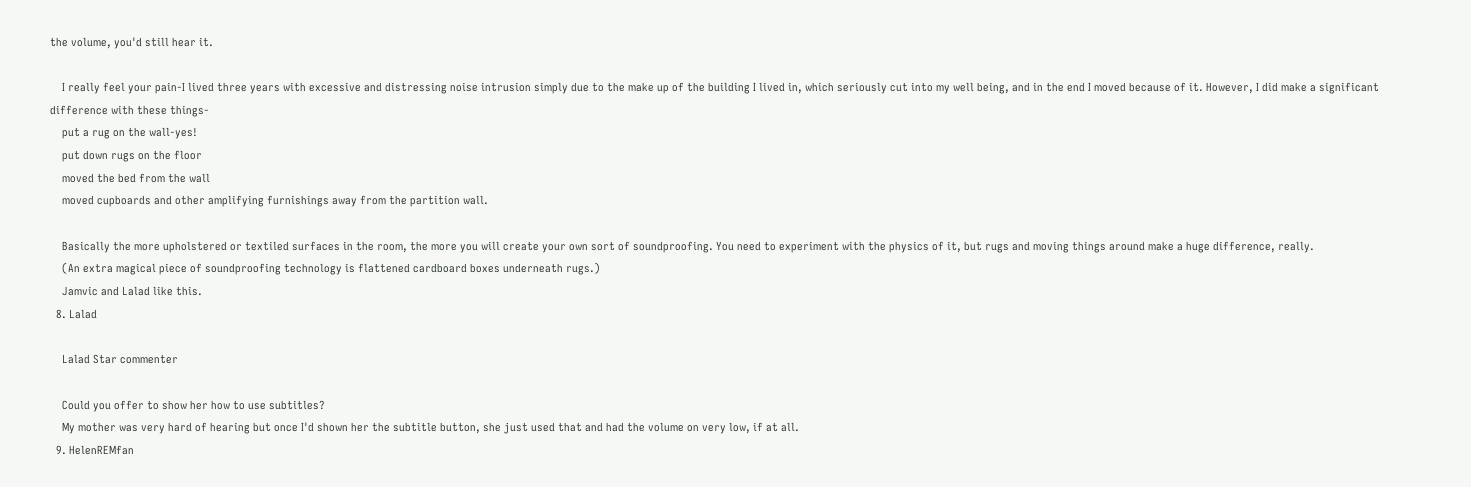the volume, you'd still hear it.

    I really feel your pain-I lived three years with excessive and distressing noise intrusion simply due to the make up of the building I lived in, which seriously cut into my well being, and in the end I moved because of it. However, I did make a significant difference with these things-
    put a rug on the wall-yes!
    put down rugs on the floor
    moved the bed from the wall
    moved cupboards and other amplifying furnishings away from the partition wall.

    Basically the more upholstered or textiled surfaces in the room, the more you will create your own sort of soundproofing. You need to experiment with the physics of it, but rugs and moving things around make a huge difference, really.
    (An extra magical piece of soundproofing technology is flattened cardboard boxes underneath rugs.)
    Jamvic and Lalad like this.
  8. Lalad

    Lalad Star commenter

    Could you offer to show her how to use subtitles?
    My mother was very hard of hearing but once I'd shown her the subtitle button, she just used that and had the volume on very low, if at all.
  9. HelenREMfan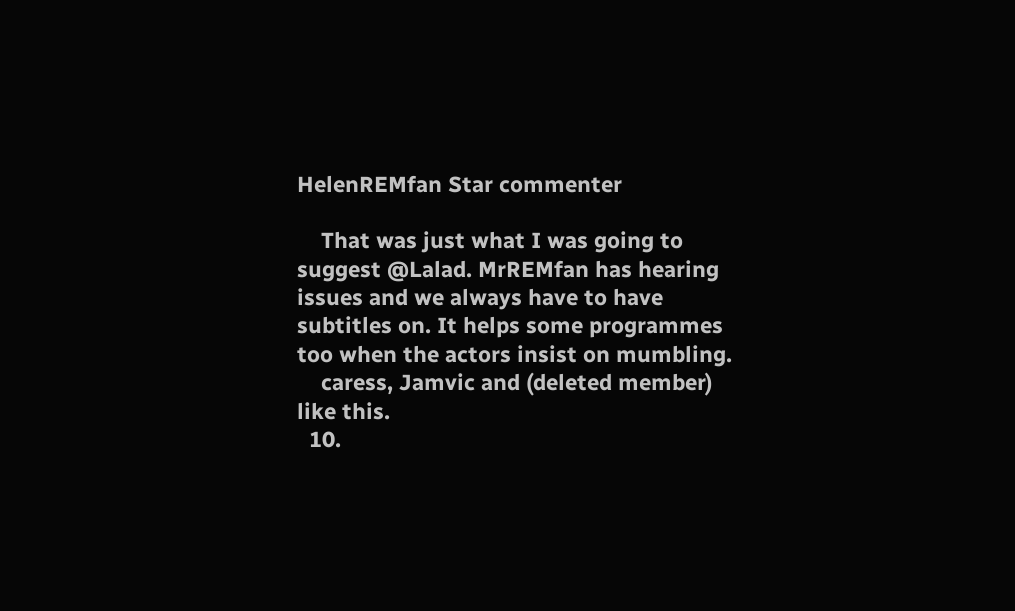HelenREMfan Star commenter

    That was just what I was going to suggest @Lalad. MrREMfan has hearing issues and we always have to have subtitles on. It helps some programmes too when the actors insist on mumbling.
    caress, Jamvic and (deleted member) like this.
  10.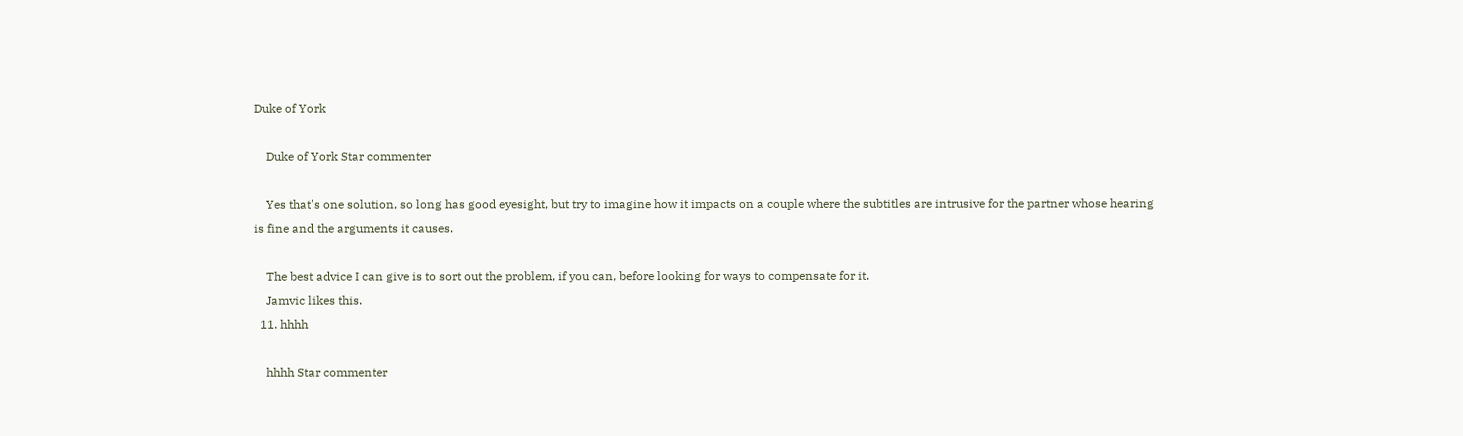Duke of York

    Duke of York Star commenter

    Yes that's one solution, so long has good eyesight, but try to imagine how it impacts on a couple where the subtitles are intrusive for the partner whose hearing is fine and the arguments it causes.

    The best advice I can give is to sort out the problem, if you can, before looking for ways to compensate for it.
    Jamvic likes this.
  11. hhhh

    hhhh Star commenter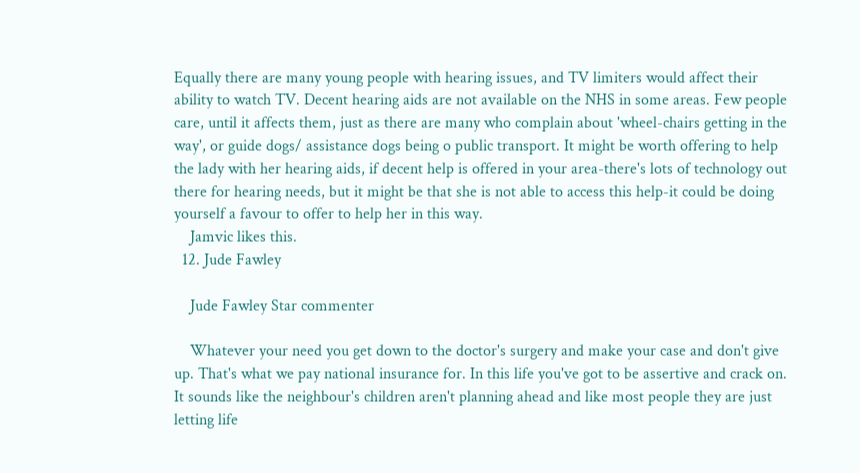Equally there are many young people with hearing issues, and TV limiters would affect their ability to watch TV. Decent hearing aids are not available on the NHS in some areas. Few people care, until it affects them, just as there are many who complain about 'wheel-chairs getting in the way', or guide dogs/ assistance dogs being o public transport. It might be worth offering to help the lady with her hearing aids, if decent help is offered in your area-there's lots of technology out there for hearing needs, but it might be that she is not able to access this help-it could be doing yourself a favour to offer to help her in this way.
    Jamvic likes this.
  12. Jude Fawley

    Jude Fawley Star commenter

    Whatever your need you get down to the doctor's surgery and make your case and don't give up. That's what we pay national insurance for. In this life you've got to be assertive and crack on. It sounds like the neighbour's children aren't planning ahead and like most people they are just letting life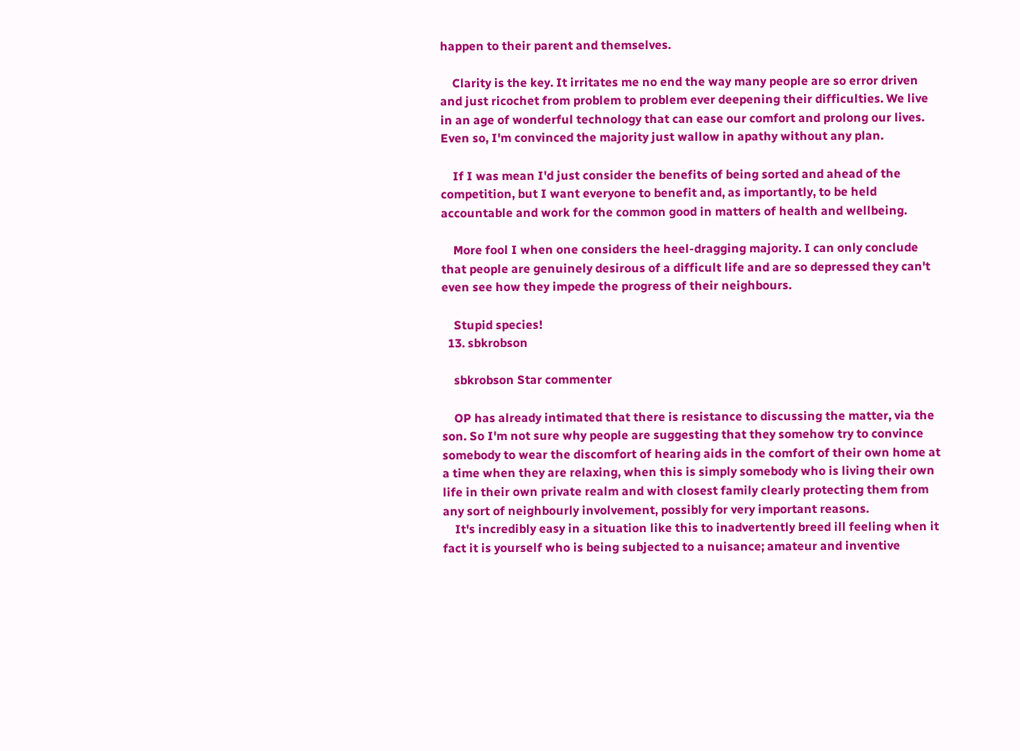happen to their parent and themselves.

    Clarity is the key. It irritates me no end the way many people are so error driven and just ricochet from problem to problem ever deepening their difficulties. We live in an age of wonderful technology that can ease our comfort and prolong our lives. Even so, I'm convinced the majority just wallow in apathy without any plan.

    If I was mean I'd just consider the benefits of being sorted and ahead of the competition, but I want everyone to benefit and, as importantly, to be held accountable and work for the common good in matters of health and wellbeing.

    More fool I when one considers the heel-dragging majority. I can only conclude that people are genuinely desirous of a difficult life and are so depressed they can't even see how they impede the progress of their neighbours.

    Stupid species!
  13. sbkrobson

    sbkrobson Star commenter

    OP has already intimated that there is resistance to discussing the matter, via the son. So I'm not sure why people are suggesting that they somehow try to convince somebody to wear the discomfort of hearing aids in the comfort of their own home at a time when they are relaxing, when this is simply somebody who is living their own life in their own private realm and with closest family clearly protecting them from any sort of neighbourly involvement, possibly for very important reasons.
    It's incredibly easy in a situation like this to inadvertently breed ill feeling when it fact it is yourself who is being subjected to a nuisance; amateur and inventive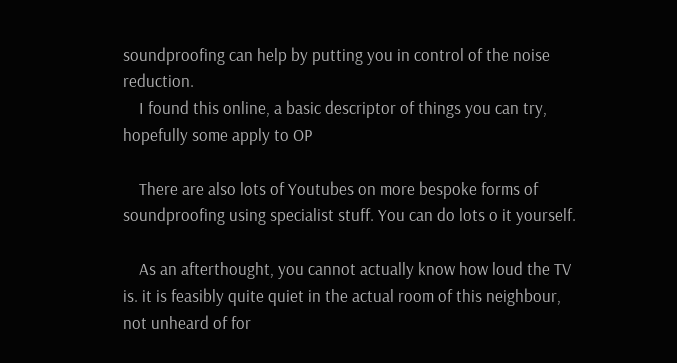soundproofing can help by putting you in control of the noise reduction.
    I found this online, a basic descriptor of things you can try, hopefully some apply to OP

    There are also lots of Youtubes on more bespoke forms of soundproofing using specialist stuff. You can do lots o it yourself.

    As an afterthought, you cannot actually know how loud the TV is. it is feasibly quite quiet in the actual room of this neighbour, not unheard of for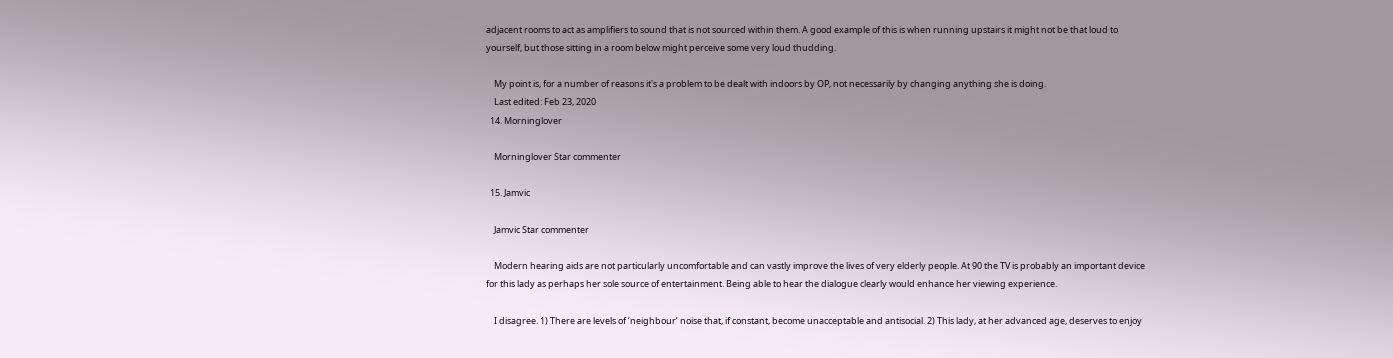adjacent rooms to act as amplifiers to sound that is not sourced within them. A good example of this is when running upstairs it might not be that loud to yourself, but those sitting in a room below might perceive some very loud thudding.

    My point is, for a number of reasons it's a problem to be dealt with indoors by OP, not necessarily by changing anything she is doing.
    Last edited: Feb 23, 2020
  14. Morninglover

    Morninglover Star commenter

  15. Jamvic

    Jamvic Star commenter

    Modern hearing aids are not particularly uncomfortable and can vastly improve the lives of very elderly people. At 90 the TV is probably an important device for this lady as perhaps her sole source of entertainment. Being able to hear the dialogue clearly would enhance her viewing experience.

    I disagree. 1) There are levels of ‘neighbour’ noise that, if constant, become unacceptable and antisocial. 2) This lady, at her advanced age, deserves to enjoy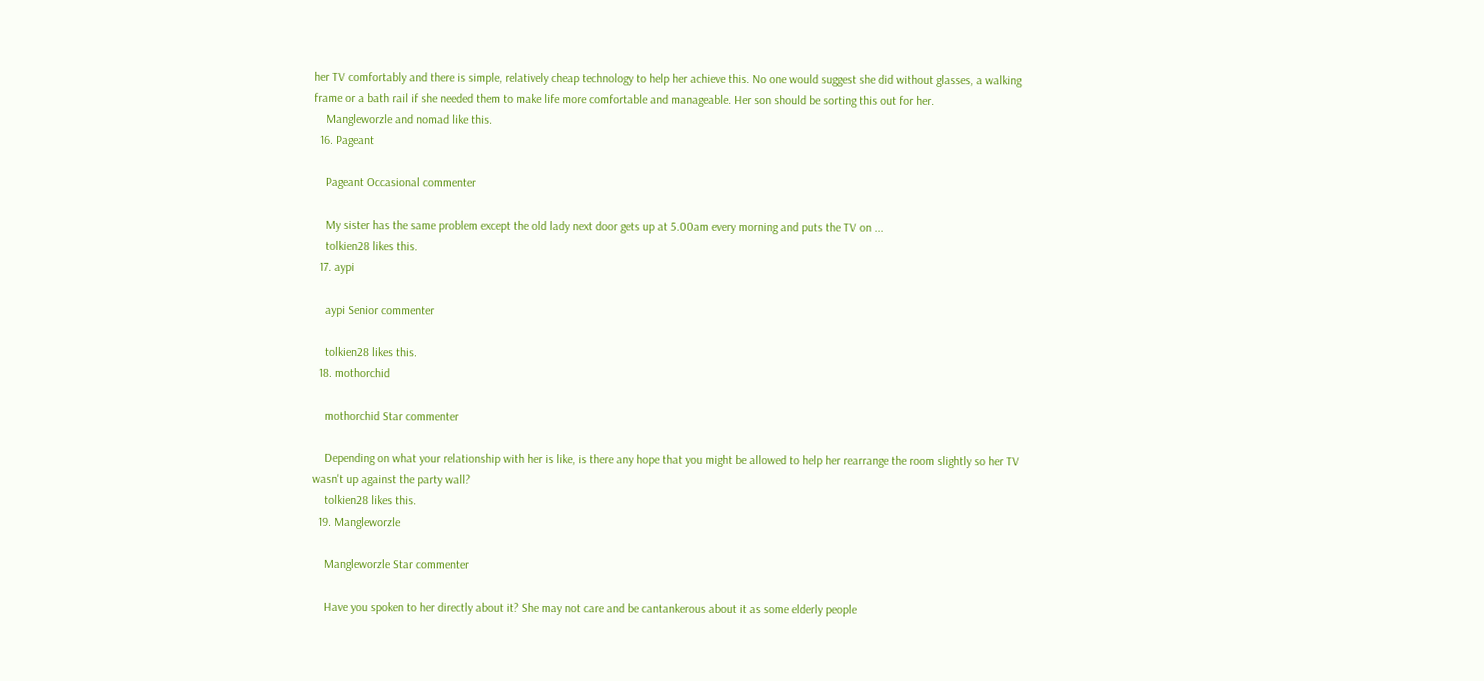her TV comfortably and there is simple, relatively cheap technology to help her achieve this. No one would suggest she did without glasses, a walking frame or a bath rail if she needed them to make life more comfortable and manageable. Her son should be sorting this out for her.
    Mangleworzle and nomad like this.
  16. Pageant

    Pageant Occasional commenter

    My sister has the same problem except the old lady next door gets up at 5.00am every morning and puts the TV on ...
    tolkien28 likes this.
  17. aypi

    aypi Senior commenter

    tolkien28 likes this.
  18. mothorchid

    mothorchid Star commenter

    Depending on what your relationship with her is like, is there any hope that you might be allowed to help her rearrange the room slightly so her TV wasn't up against the party wall?
    tolkien28 likes this.
  19. Mangleworzle

    Mangleworzle Star commenter

    Have you spoken to her directly about it? She may not care and be cantankerous about it as some elderly people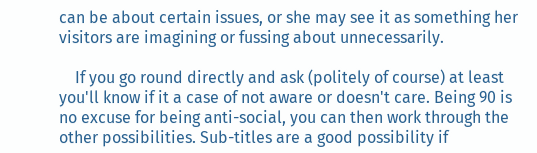can be about certain issues, or she may see it as something her visitors are imagining or fussing about unnecessarily.

    If you go round directly and ask (politely of course) at least you'll know if it a case of not aware or doesn't care. Being 90 is no excuse for being anti-social, you can then work through the other possibilities. Sub-titles are a good possibility if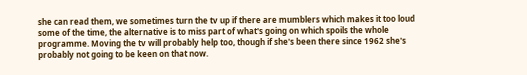she can read them, we sometimes turn the tv up if there are mumblers which makes it too loud some of the time, the alternative is to miss part of what's going on which spoils the whole programme. Moving the tv will probably help too, though if she's been there since 1962 she's probably not going to be keen on that now.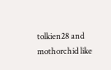tolkien28 and mothorchid like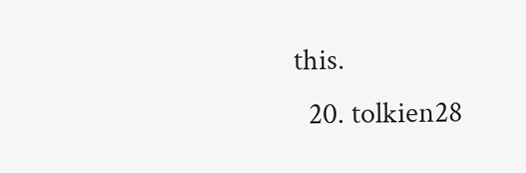this.
  20. tolkien28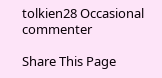tolkien28 Occasional commenter

Share This Page